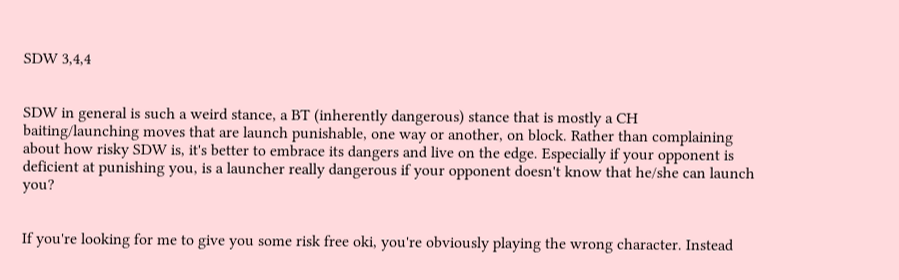SDW 3,4,4


SDW in general is such a weird stance, a BT (inherently dangerous) stance that is mostly a CH baiting/launching moves that are launch punishable, one way or another, on block. Rather than complaining about how risky SDW is, it's better to embrace its dangers and live on the edge. Especially if your opponent is deficient at punishing you, is a launcher really dangerous if your opponent doesn't know that he/she can launch you?


If you're looking for me to give you some risk free oki, you're obviously playing the wrong character. Instead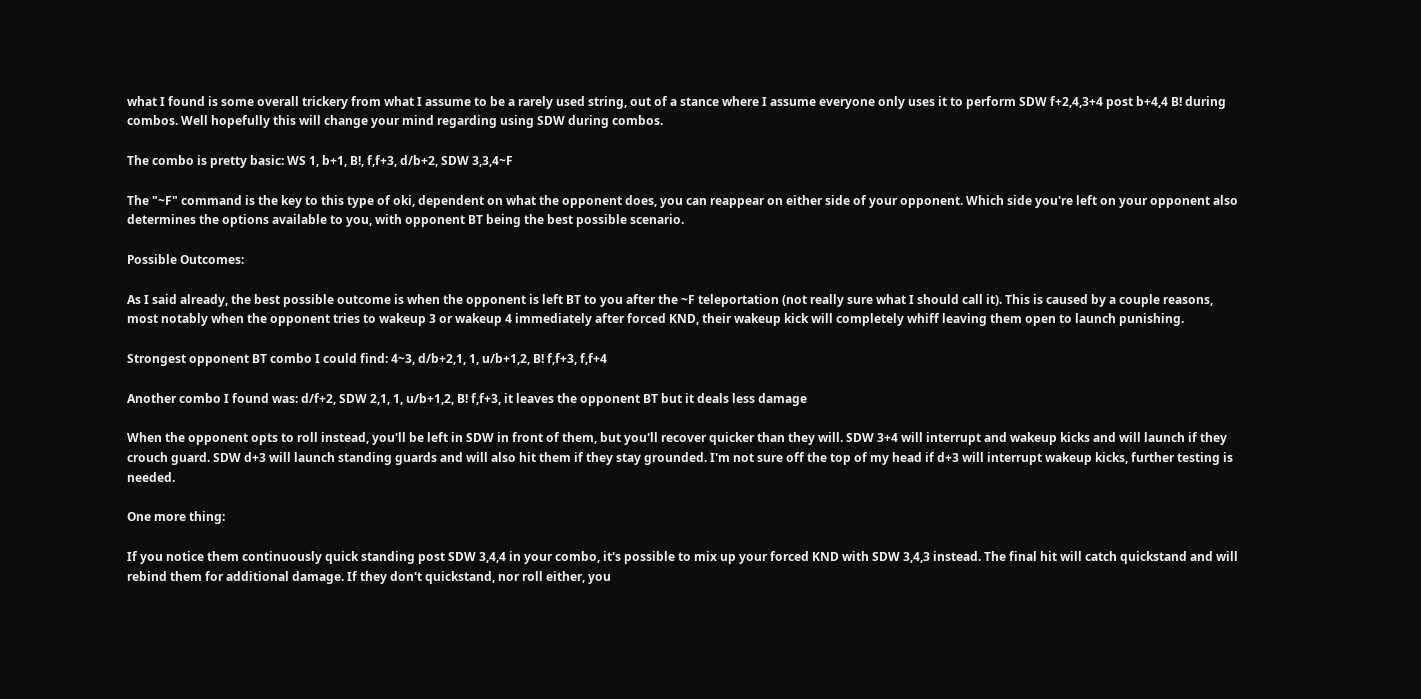what I found is some overall trickery from what I assume to be a rarely used string, out of a stance where I assume everyone only uses it to perform SDW f+2,4,3+4 post b+4,4 B! during combos. Well hopefully this will change your mind regarding using SDW during combos.

The combo is pretty basic: WS 1, b+1, B!, f,f+3, d/b+2, SDW 3,3,4~F

The "~F" command is the key to this type of oki, dependent on what the opponent does, you can reappear on either side of your opponent. Which side you're left on your opponent also determines the options available to you, with opponent BT being the best possible scenario.

Possible Outcomes:

As I said already, the best possible outcome is when the opponent is left BT to you after the ~F teleportation (not really sure what I should call it). This is caused by a couple reasons, most notably when the opponent tries to wakeup 3 or wakeup 4 immediately after forced KND, their wakeup kick will completely whiff leaving them open to launch punishing.

Strongest opponent BT combo I could find: 4~3, d/b+2,1, 1, u/b+1,2, B! f,f+3, f,f+4

Another combo I found was: d/f+2, SDW 2,1, 1, u/b+1,2, B! f,f+3, it leaves the opponent BT but it deals less damage

When the opponent opts to roll instead, you'll be left in SDW in front of them, but you'll recover quicker than they will. SDW 3+4 will interrupt and wakeup kicks and will launch if they crouch guard. SDW d+3 will launch standing guards and will also hit them if they stay grounded. I'm not sure off the top of my head if d+3 will interrupt wakeup kicks, further testing is needed.

One more thing:

If you notice them continuously quick standing post SDW 3,4,4 in your combo, it's possible to mix up your forced KND with SDW 3,4,3 instead. The final hit will catch quickstand and will rebind them for additional damage. If they don't quickstand, nor roll either, you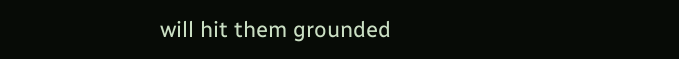will hit them grounded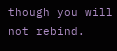though you will not rebind.